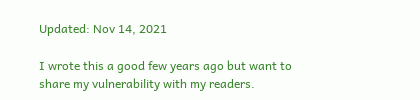Updated: Nov 14, 2021

I wrote this a good few years ago but want to share my vulnerability with my readers.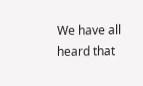We have all heard that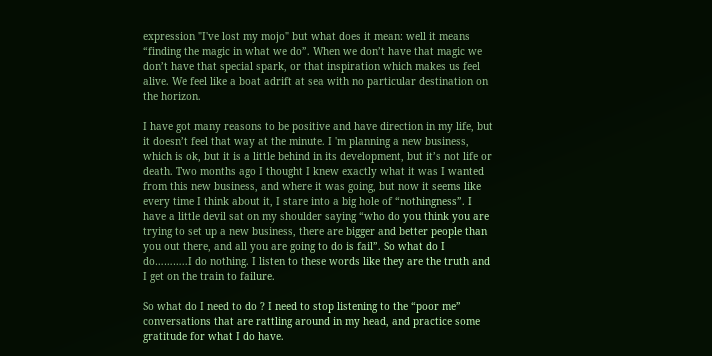expression "I've lost my mojo" but what does it mean: well it means “finding the magic in what we do”. When we don’t have that magic we don’t have that special spark, or that inspiration which makes us feel alive. We feel like a boat adrift at sea with no particular destination on the horizon.

I have got many reasons to be positive and have direction in my life, but it doesn’t feel that way at the minute. I 'm planning a new business, which is ok, but it is a little behind in its development, but it’s not life or death. Two months ago I thought I knew exactly what it was I wanted from this new business, and where it was going, but now it seems like every time I think about it, I stare into a big hole of “nothingness”. I have a little devil sat on my shoulder saying “who do you think you are trying to set up a new business, there are bigger and better people than you out there, and all you are going to do is fail”. So what do I do………..I do nothing. I listen to these words like they are the truth and I get on the train to failure.

So what do I need to do ? I need to stop listening to the “poor me” conversations that are rattling around in my head, and practice some gratitude for what I do have.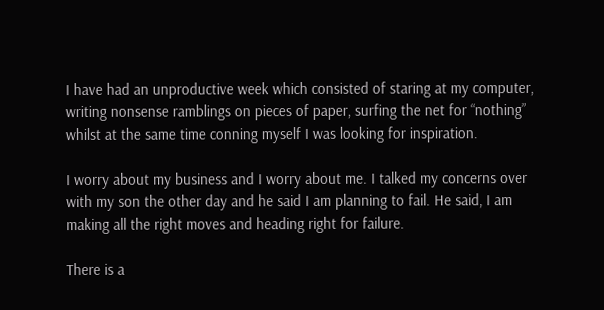I have had an unproductive week which consisted of staring at my computer, writing nonsense ramblings on pieces of paper, surfing the net for “nothing” whilst at the same time conning myself I was looking for inspiration.

I worry about my business and I worry about me. I talked my concerns over with my son the other day and he said I am planning to fail. He said, I am making all the right moves and heading right for failure.

There is a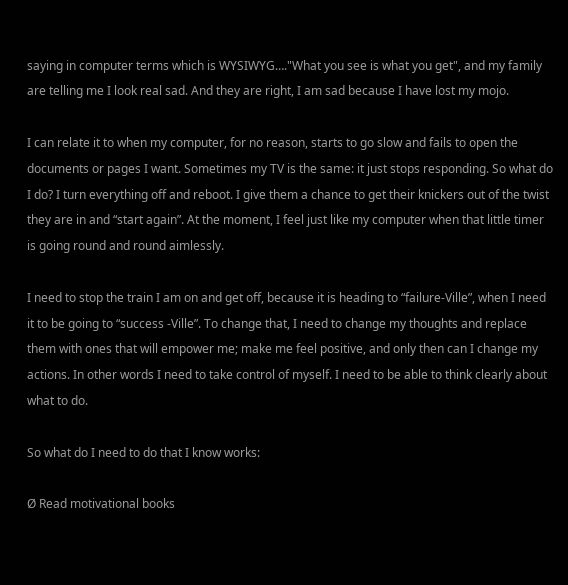saying in computer terms which is WYSIWYG…."What you see is what you get", and my family are telling me I look real sad. And they are right, I am sad because I have lost my mojo.

I can relate it to when my computer, for no reason, starts to go slow and fails to open the documents or pages I want. Sometimes my TV is the same: it just stops responding. So what do I do? I turn everything off and reboot. I give them a chance to get their knickers out of the twist they are in and “start again”. At the moment, I feel just like my computer when that little timer is going round and round aimlessly.

I need to stop the train I am on and get off, because it is heading to “failure-Ville”, when I need it to be going to “success -Ville”. To change that, I need to change my thoughts and replace them with ones that will empower me; make me feel positive, and only then can I change my actions. In other words I need to take control of myself. I need to be able to think clearly about what to do.

So what do I need to do that I know works:

Ø Read motivational books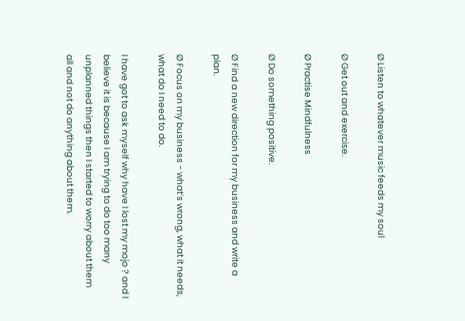Ø Listen to whatever music feeds my soul

Ø Get out and exercise.

Ø Practise Mindfulness

Ø Do something positive.

Ø Find a new direction for my business and write a plan.

Ø Focus on my business - what’s wrong, what it needs, what do I need to do.

I have got to ask myself why have I lost my mojo ? and I believe it is because I am trying to do too many unplanned things then I started to worry about them all and not do anything about them.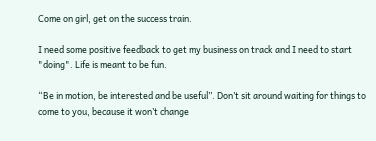Come on girl, get on the success train.

I need some positive feedback to get my business on track and I need to start "doing". Life is meant to be fun.

“Be in motion, be interested and be useful”. Don’t sit around waiting for things to come to you, because it won’t change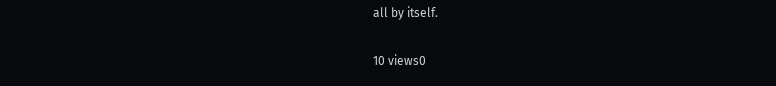all by itself.

10 views0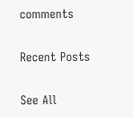comments

Recent Posts

See All